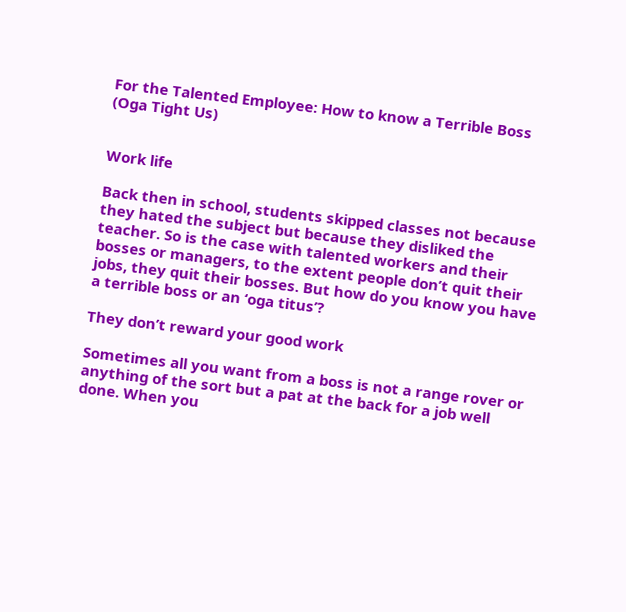For the Talented Employee: How to know a Terrible Boss (Oga Tight Us)


Work life

Back then in school, students skipped classes not because they hated the subject but because they disliked the teacher. So is the case with talented workers and their bosses or managers, to the extent people don’t quit their jobs, they quit their bosses. But how do you know you have a terrible boss or an ‘oga titus’?

They don’t reward your good work

Sometimes all you want from a boss is not a range rover or anything of the sort but a pat at the back for a job well done. When you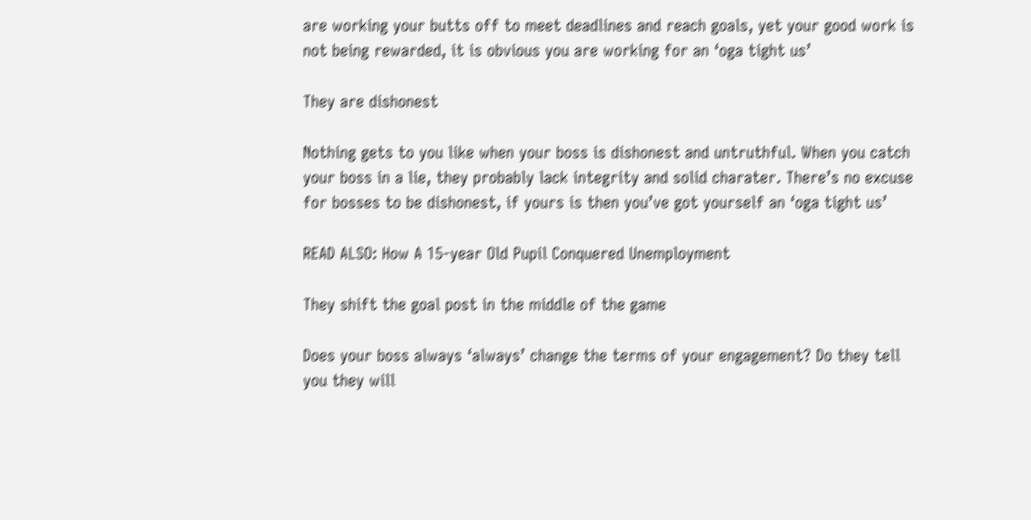are working your butts off to meet deadlines and reach goals, yet your good work is not being rewarded, it is obvious you are working for an ‘oga tight us’

They are dishonest

Nothing gets to you like when your boss is dishonest and untruthful. When you catch your boss in a lie, they probably lack integrity and solid charater. There’s no excuse for bosses to be dishonest, if yours is then you’ve got yourself an ‘oga tight us’

READ ALSO: How A 15-year Old Pupil Conquered Unemployment

They shift the goal post in the middle of the game

Does your boss always ‘always’ change the terms of your engagement? Do they tell you they will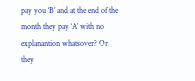pay you ‘B’ and at the end of the month they pay ‘A’ with no explanantion whatsover? Or they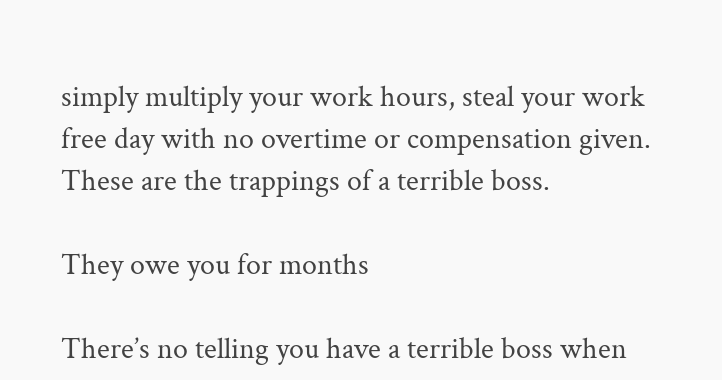simply multiply your work hours, steal your work free day with no overtime or compensation given. These are the trappings of a terrible boss.

They owe you for months

There’s no telling you have a terrible boss when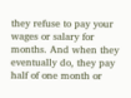they refuse to pay your wages or salary for months. And when they eventually do, they pay half of one month or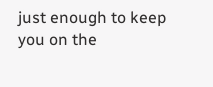just enough to keep you on the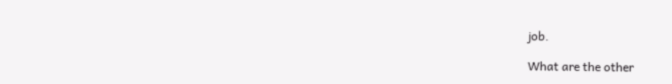job.

What are the other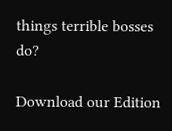things terrible bosses do?

Download our Edition